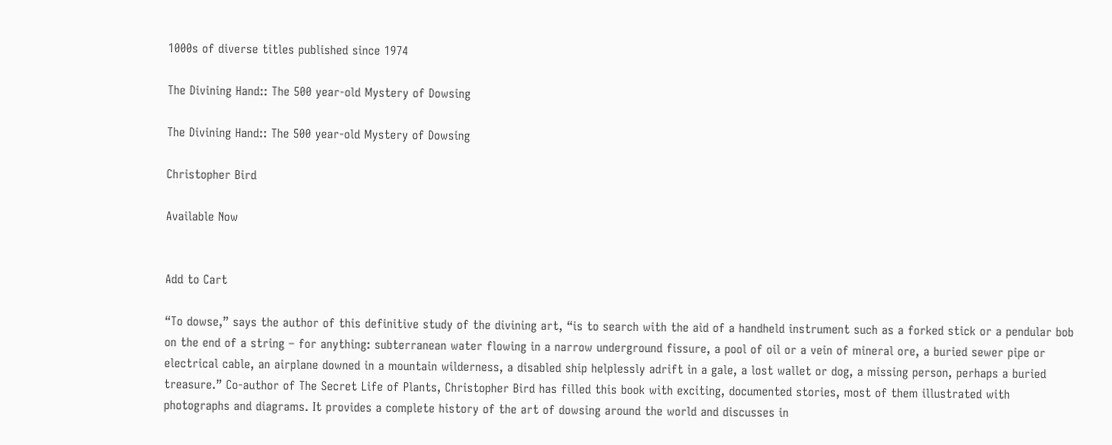1000s of diverse titles published since 1974

The Divining Hand:: The 500 year-old Mystery of Dowsing

The Divining Hand:: The 500 year-old Mystery of Dowsing

Christopher Bird

Available Now


Add to Cart

“To dowse,” says the author of this definitive study of the divining art, “is to search with the aid of a handheld instrument such as a forked stick or a pendular bob on the end of a string – for anything: subterranean water flowing in a narrow underground fissure, a pool of oil or a vein of mineral ore, a buried sewer pipe or electrical cable, an airplane downed in a mountain wilderness, a disabled ship helplessly adrift in a gale, a lost wallet or dog, a missing person, perhaps a buried treasure.” Co-author of The Secret Life of Plants, Christopher Bird has filled this book with exciting, documented stories, most of them illustrated with photographs and diagrams. It provides a complete history of the art of dowsing around the world and discusses in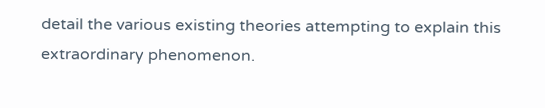detail the various existing theories attempting to explain this extraordinary phenomenon.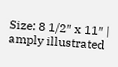Size: 8 1/2″ x 11″ | amply illustrated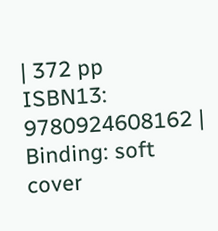| 372 pp
ISBN13: 9780924608162 | Binding: soft cover